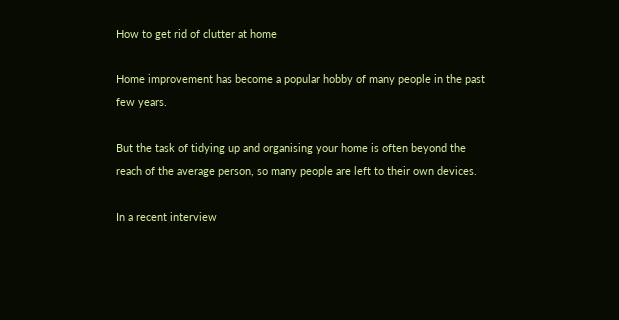How to get rid of clutter at home

Home improvement has become a popular hobby of many people in the past few years.

But the task of tidying up and organising your home is often beyond the reach of the average person, so many people are left to their own devices.

In a recent interview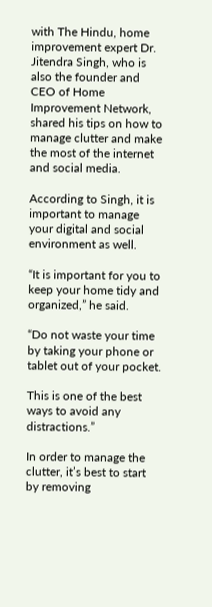with The Hindu, home improvement expert Dr. Jitendra Singh, who is also the founder and CEO of Home Improvement Network, shared his tips on how to manage clutter and make the most of the internet and social media.

According to Singh, it is important to manage your digital and social environment as well.

“It is important for you to keep your home tidy and organized,” he said.

“Do not waste your time by taking your phone or tablet out of your pocket.

This is one of the best ways to avoid any distractions.”

In order to manage the clutter, it’s best to start by removing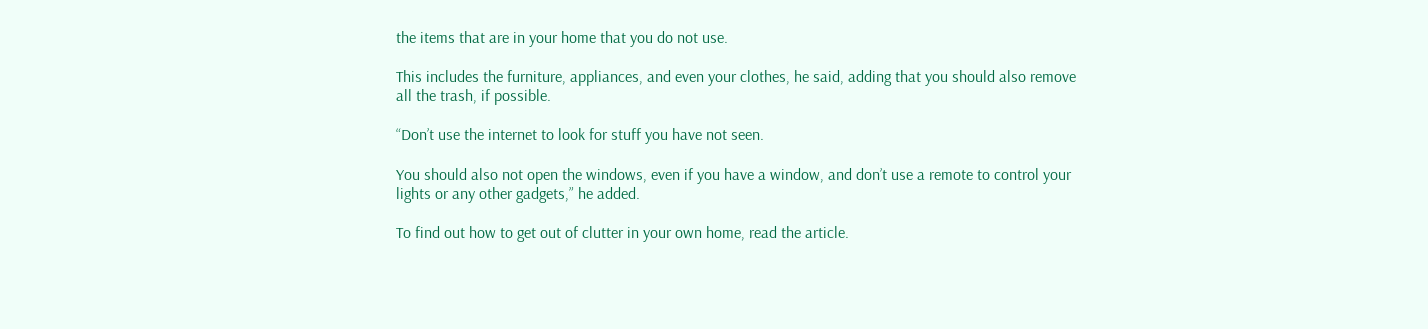the items that are in your home that you do not use.

This includes the furniture, appliances, and even your clothes, he said, adding that you should also remove all the trash, if possible.

“Don’t use the internet to look for stuff you have not seen.

You should also not open the windows, even if you have a window, and don’t use a remote to control your lights or any other gadgets,” he added.

To find out how to get out of clutter in your own home, read the article.